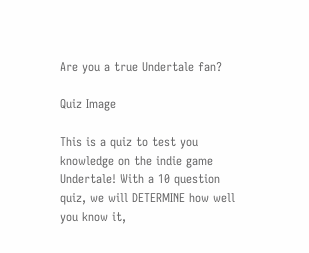Are you a true Undertale fan?

Quiz Image

This is a quiz to test you knowledge on the indie game Undertale! With a 10 question quiz, we will DETERMINE how well you know it,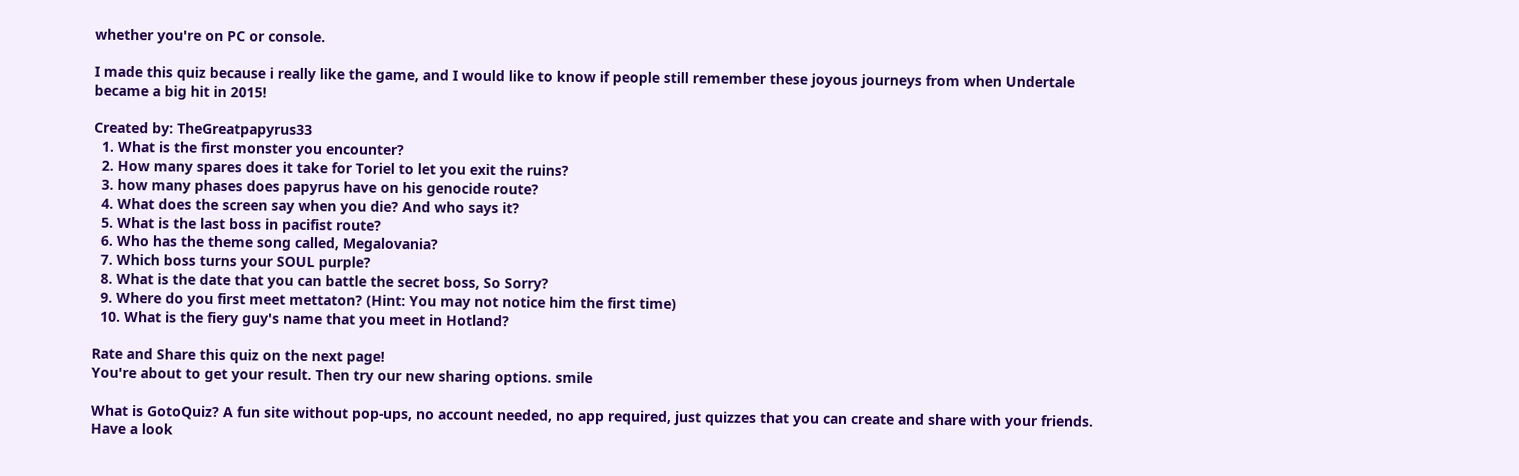whether you're on PC or console.

I made this quiz because i really like the game, and I would like to know if people still remember these joyous journeys from when Undertale became a big hit in 2015!

Created by: TheGreatpapyrus33
  1. What is the first monster you encounter?
  2. How many spares does it take for Toriel to let you exit the ruins?
  3. how many phases does papyrus have on his genocide route?
  4. What does the screen say when you die? And who says it?
  5. What is the last boss in pacifist route?
  6. Who has the theme song called, Megalovania?
  7. Which boss turns your SOUL purple?
  8. What is the date that you can battle the secret boss, So Sorry?
  9. Where do you first meet mettaton? (Hint: You may not notice him the first time)
  10. What is the fiery guy's name that you meet in Hotland?

Rate and Share this quiz on the next page!
You're about to get your result. Then try our new sharing options. smile

What is GotoQuiz? A fun site without pop-ups, no account needed, no app required, just quizzes that you can create and share with your friends. Have a look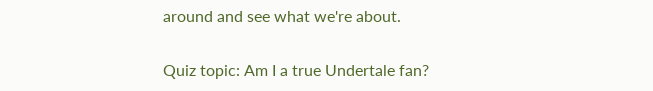around and see what we're about.

Quiz topic: Am I a true Undertale fan?